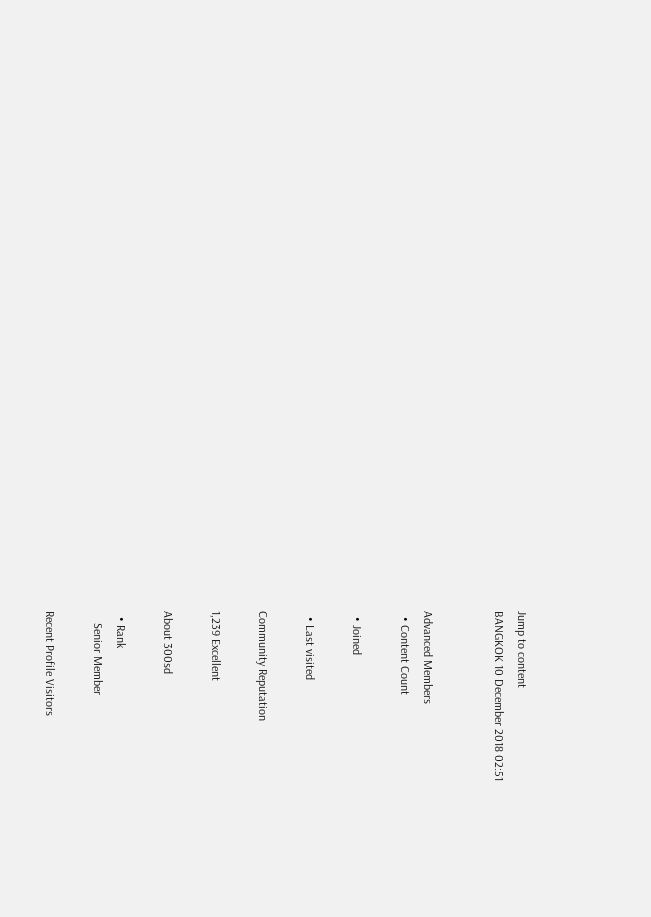Jump to content
BANGKOK 10 December 2018 02:51


Advanced Members
  • Content Count

  • Joined

  • Last visited

Community Reputation

1,239 Excellent

About 300sd

  • Rank
    Senior Member

Recent Profile Visitors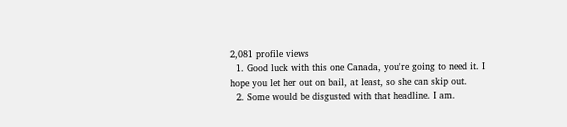2,081 profile views
  1. Good luck with this one Canada, you're going to need it. I hope you let her out on bail, at least, so she can skip out.
  2. Some would be disgusted with that headline. I am.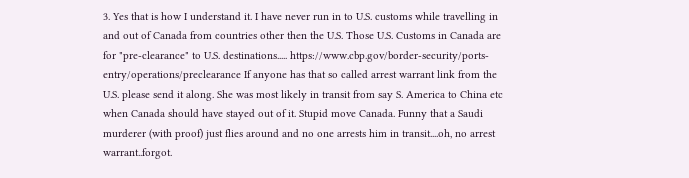3. Yes that is how I understand it. I have never run in to U.S. customs while travelling in and out of Canada from countries other then the U.S. Those U.S. Customs in Canada are for "pre-clearance" to U.S. destinations..... https://www.cbp.gov/border-security/ports-entry/operations/preclearance If anyone has that so called arrest warrant link from the U.S. please send it along. She was most likely in transit from say S. America to China etc when Canada should have stayed out of it. Stupid move Canada. Funny that a Saudi murderer (with proof) just flies around and no one arrests him in transit....oh, no arrest warrant..forgot.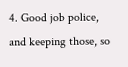4. Good job police, and keeping those, so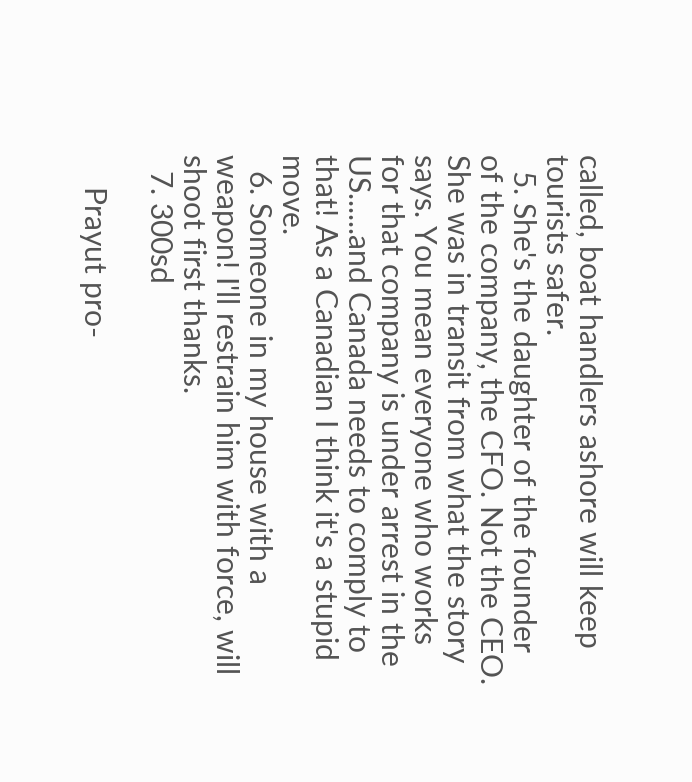called, boat handlers ashore will keep tourists safer.
  5. She's the daughter of the founder of the company, the CFO. Not the CEO. She was in transit from what the story says. You mean everyone who works for that company is under arrest in the US......and Canada needs to comply to that! As a Canadian I think it's a stupid move.
  6. Someone in my house with a weapon! I'll restrain him with force, will shoot first thanks.
  7. 300sd

    Prayut pro-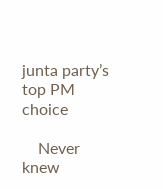junta party’s top PM choice

    Never knew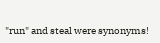"run" and steal were synonyms!